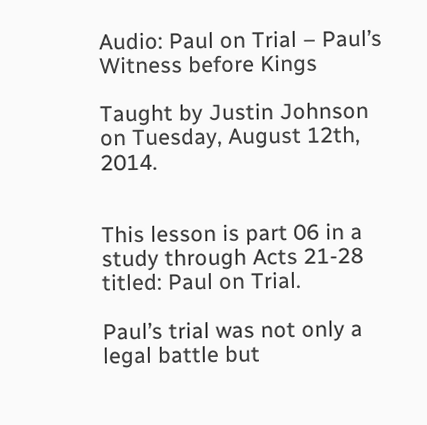Audio: Paul on Trial – Paul’s Witness before Kings

Taught by Justin Johnson on Tuesday, August 12th, 2014.


This lesson is part 06 in a study through Acts 21-28 titled: Paul on Trial.

Paul’s trial was not only a legal battle but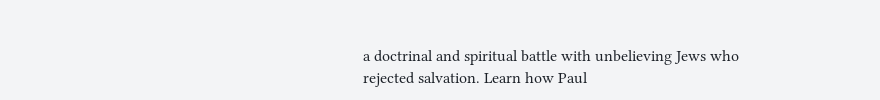a doctrinal and spiritual battle with unbelieving Jews who rejected salvation. Learn how Paul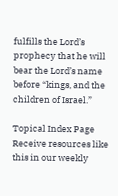fulfills the Lord’s prophecy that he will bear the Lord’s name before “kings, and the children of Israel.”

Topical Index Page
Receive resources like this in our weekly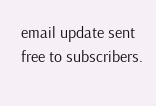email update sent free to subscribers.